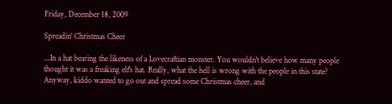Friday, December 18, 2009

Spreadin' Christmas Cheer

...In a hat bearing the likeness of a Lovecraftian monster. You wouldn't believe how many people thought it was a freaking elf's hat. Really, what the hell is wrong with the people in this state? Anyway, kiddo wanted to go out and spread some Christmas cheer, and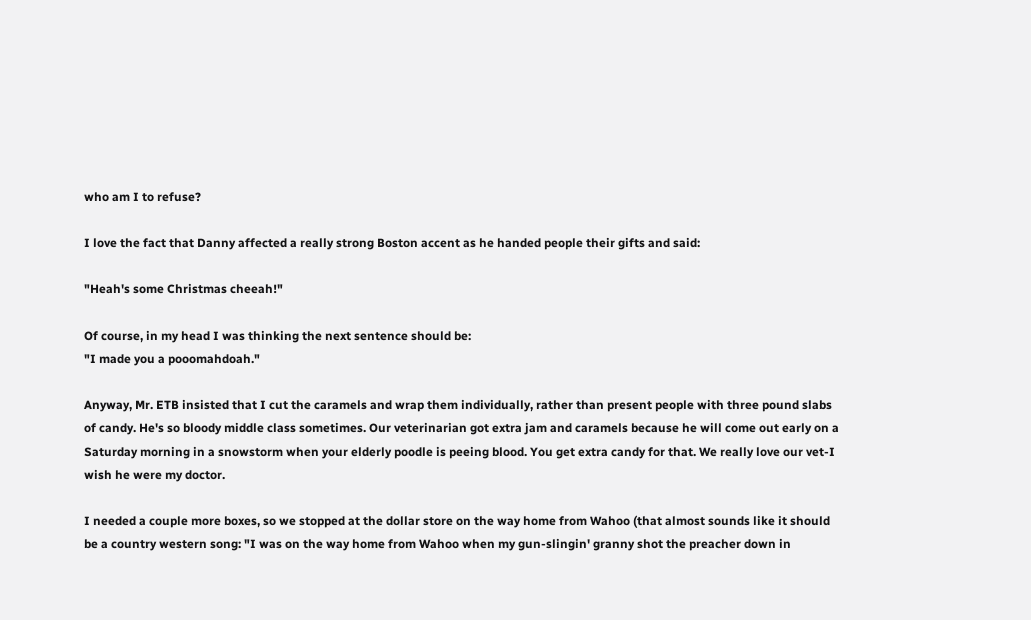who am I to refuse?

I love the fact that Danny affected a really strong Boston accent as he handed people their gifts and said:

"Heah's some Christmas cheeah!"

Of course, in my head I was thinking the next sentence should be:
"I made you a pooomahdoah."

Anyway, Mr. ETB insisted that I cut the caramels and wrap them individually, rather than present people with three pound slabs of candy. He's so bloody middle class sometimes. Our veterinarian got extra jam and caramels because he will come out early on a Saturday morning in a snowstorm when your elderly poodle is peeing blood. You get extra candy for that. We really love our vet-I wish he were my doctor.

I needed a couple more boxes, so we stopped at the dollar store on the way home from Wahoo (that almost sounds like it should be a country western song: "I was on the way home from Wahoo when my gun-slingin' granny shot the preacher down in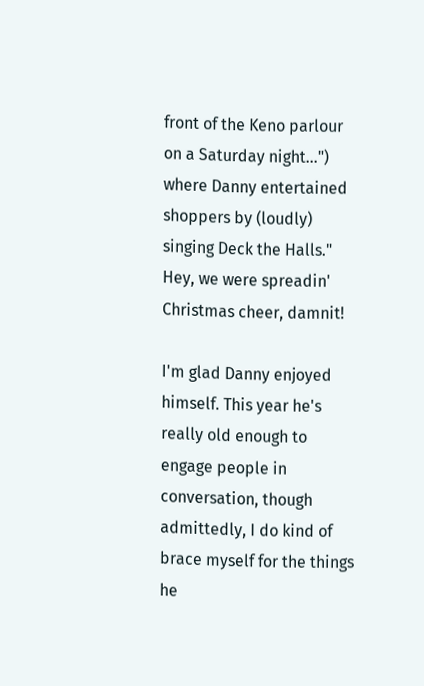front of the Keno parlour on a Saturday night...") where Danny entertained shoppers by (loudly) singing Deck the Halls." Hey, we were spreadin' Christmas cheer, damnit!

I'm glad Danny enjoyed himself. This year he's really old enough to engage people in conversation, though admittedly, I do kind of brace myself for the things he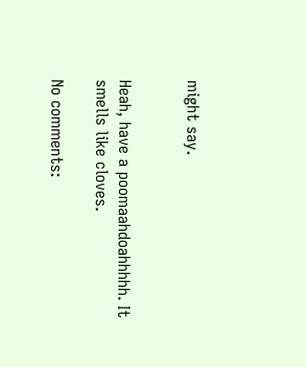might say.


Heah, have a poomaahdoahhhhh. It smells like cloves.

No comments: